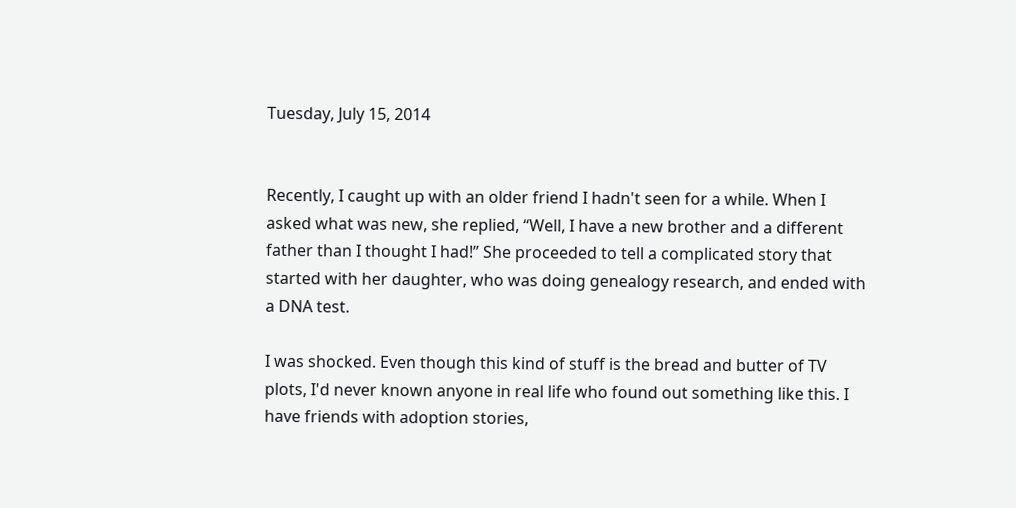Tuesday, July 15, 2014


Recently, I caught up with an older friend I hadn't seen for a while. When I asked what was new, she replied, “Well, I have a new brother and a different father than I thought I had!” She proceeded to tell a complicated story that started with her daughter, who was doing genealogy research, and ended with a DNA test.

I was shocked. Even though this kind of stuff is the bread and butter of TV plots, I'd never known anyone in real life who found out something like this. I have friends with adoption stories,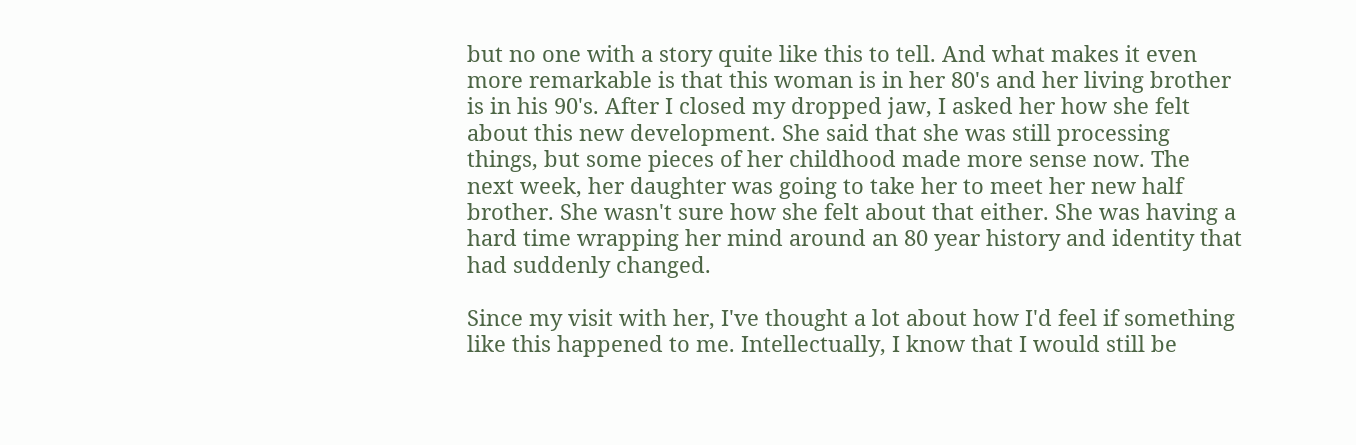but no one with a story quite like this to tell. And what makes it even more remarkable is that this woman is in her 80's and her living brother is in his 90's. After I closed my dropped jaw, I asked her how she felt about this new development. She said that she was still processing things, but some pieces of her childhood made more sense now. The next week, her daughter was going to take her to meet her new half brother. She wasn't sure how she felt about that either. She was having a hard time wrapping her mind around an 80 year history and identity that had suddenly changed.

Since my visit with her, I've thought a lot about how I'd feel if something like this happened to me. Intellectually, I know that I would still be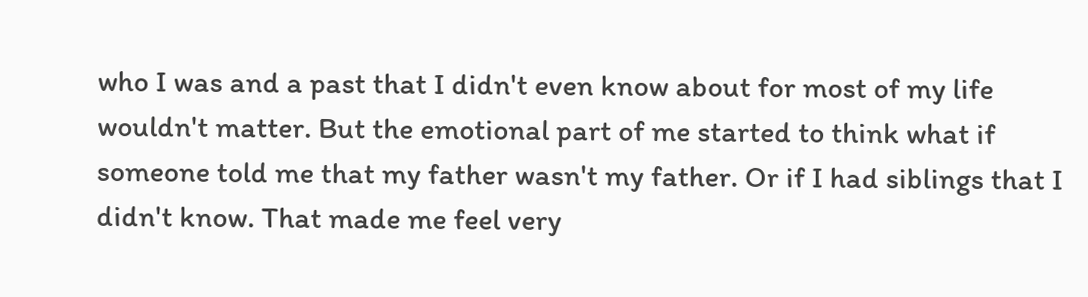who I was and a past that I didn't even know about for most of my life wouldn't matter. But the emotional part of me started to think what if someone told me that my father wasn't my father. Or if I had siblings that I didn't know. That made me feel very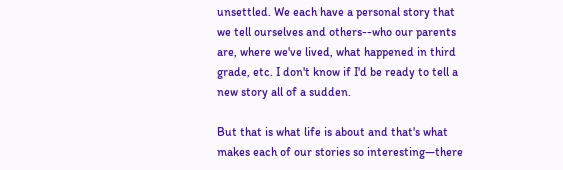unsettled. We each have a personal story that we tell ourselves and others--who our parents are, where we've lived, what happened in third grade, etc. I don't know if I'd be ready to tell a new story all of a sudden.

But that is what life is about and that's what makes each of our stories so interesting—there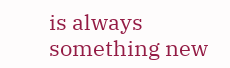is always something new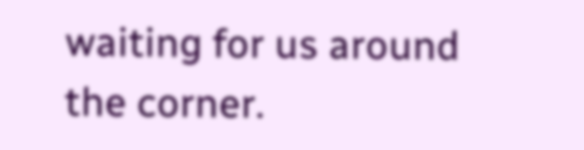waiting for us around the corner.